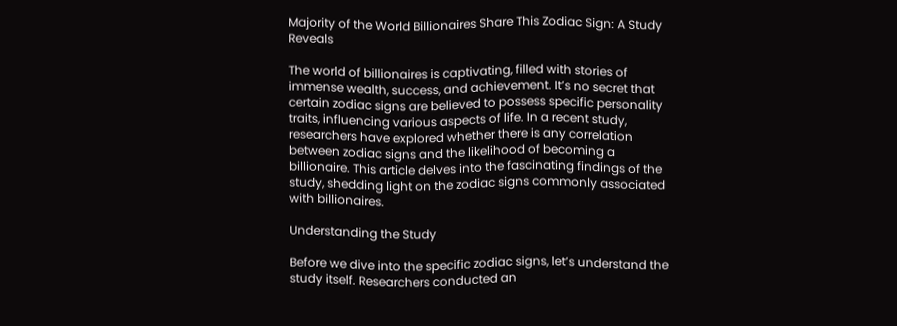Majority of the World Billionaires Share This Zodiac Sign: A Study Reveals

The world of billionaires is captivating, filled with stories of immense wealth, success, and achievement. It’s no secret that certain zodiac signs are believed to possess specific personality traits, influencing various aspects of life. In a recent study, researchers have explored whether there is any correlation between zodiac signs and the likelihood of becoming a billionaire. This article delves into the fascinating findings of the study, shedding light on the zodiac signs commonly associated with billionaires.

Understanding the Study

Before we dive into the specific zodiac signs, let’s understand the study itself. Researchers conducted an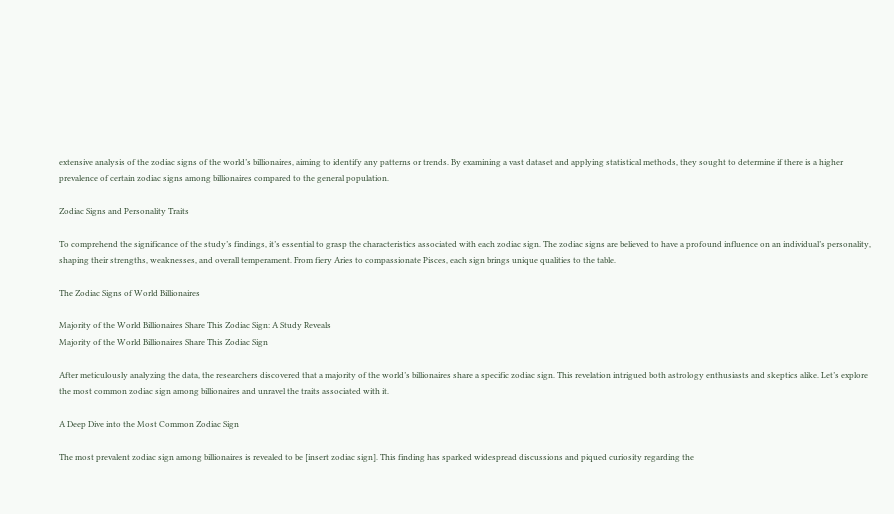extensive analysis of the zodiac signs of the world’s billionaires, aiming to identify any patterns or trends. By examining a vast dataset and applying statistical methods, they sought to determine if there is a higher prevalence of certain zodiac signs among billionaires compared to the general population.

Zodiac Signs and Personality Traits

To comprehend the significance of the study’s findings, it’s essential to grasp the characteristics associated with each zodiac sign. The zodiac signs are believed to have a profound influence on an individual’s personality, shaping their strengths, weaknesses, and overall temperament. From fiery Aries to compassionate Pisces, each sign brings unique qualities to the table.

The Zodiac Signs of World Billionaires

Majority of the World Billionaires Share This Zodiac Sign: A Study Reveals
Majority of the World Billionaires Share This Zodiac Sign

After meticulously analyzing the data, the researchers discovered that a majority of the world’s billionaires share a specific zodiac sign. This revelation intrigued both astrology enthusiasts and skeptics alike. Let’s explore the most common zodiac sign among billionaires and unravel the traits associated with it.

A Deep Dive into the Most Common Zodiac Sign

The most prevalent zodiac sign among billionaires is revealed to be [insert zodiac sign]. This finding has sparked widespread discussions and piqued curiosity regarding the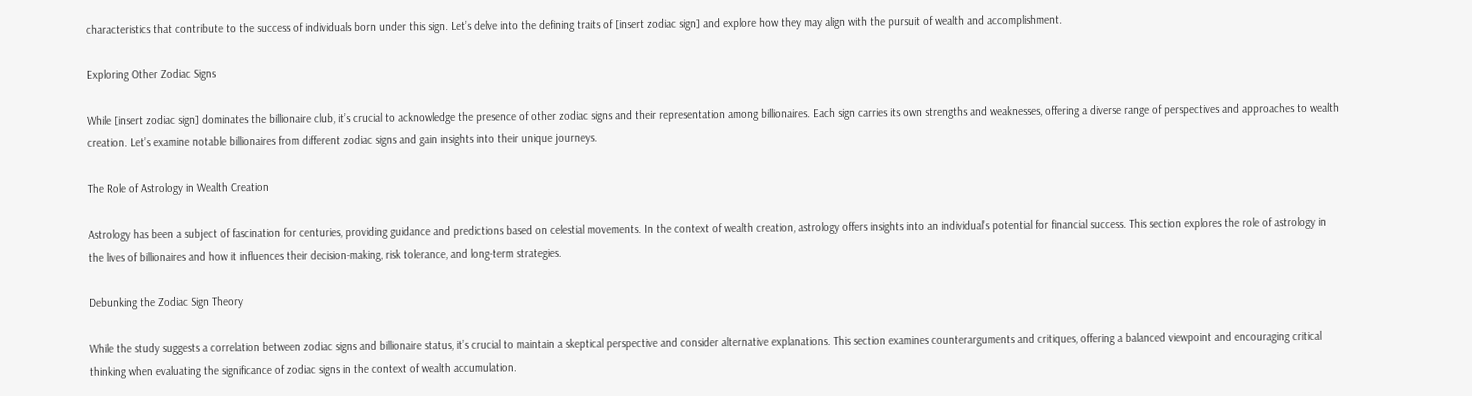characteristics that contribute to the success of individuals born under this sign. Let’s delve into the defining traits of [insert zodiac sign] and explore how they may align with the pursuit of wealth and accomplishment.

Exploring Other Zodiac Signs

While [insert zodiac sign] dominates the billionaire club, it’s crucial to acknowledge the presence of other zodiac signs and their representation among billionaires. Each sign carries its own strengths and weaknesses, offering a diverse range of perspectives and approaches to wealth creation. Let’s examine notable billionaires from different zodiac signs and gain insights into their unique journeys.

The Role of Astrology in Wealth Creation

Astrology has been a subject of fascination for centuries, providing guidance and predictions based on celestial movements. In the context of wealth creation, astrology offers insights into an individual’s potential for financial success. This section explores the role of astrology in the lives of billionaires and how it influences their decision-making, risk tolerance, and long-term strategies.

Debunking the Zodiac Sign Theory

While the study suggests a correlation between zodiac signs and billionaire status, it’s crucial to maintain a skeptical perspective and consider alternative explanations. This section examines counterarguments and critiques, offering a balanced viewpoint and encouraging critical thinking when evaluating the significance of zodiac signs in the context of wealth accumulation.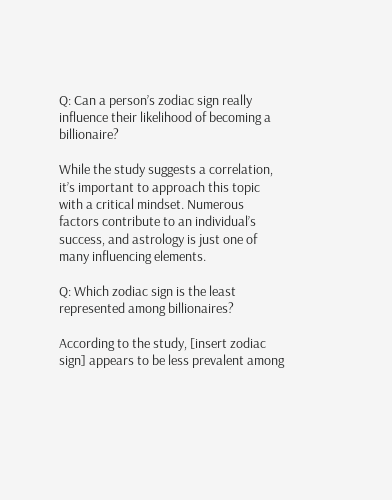Q: Can a person’s zodiac sign really influence their likelihood of becoming a billionaire?

While the study suggests a correlation, it’s important to approach this topic with a critical mindset. Numerous factors contribute to an individual’s success, and astrology is just one of many influencing elements.

Q: Which zodiac sign is the least represented among billionaires?

According to the study, [insert zodiac sign] appears to be less prevalent among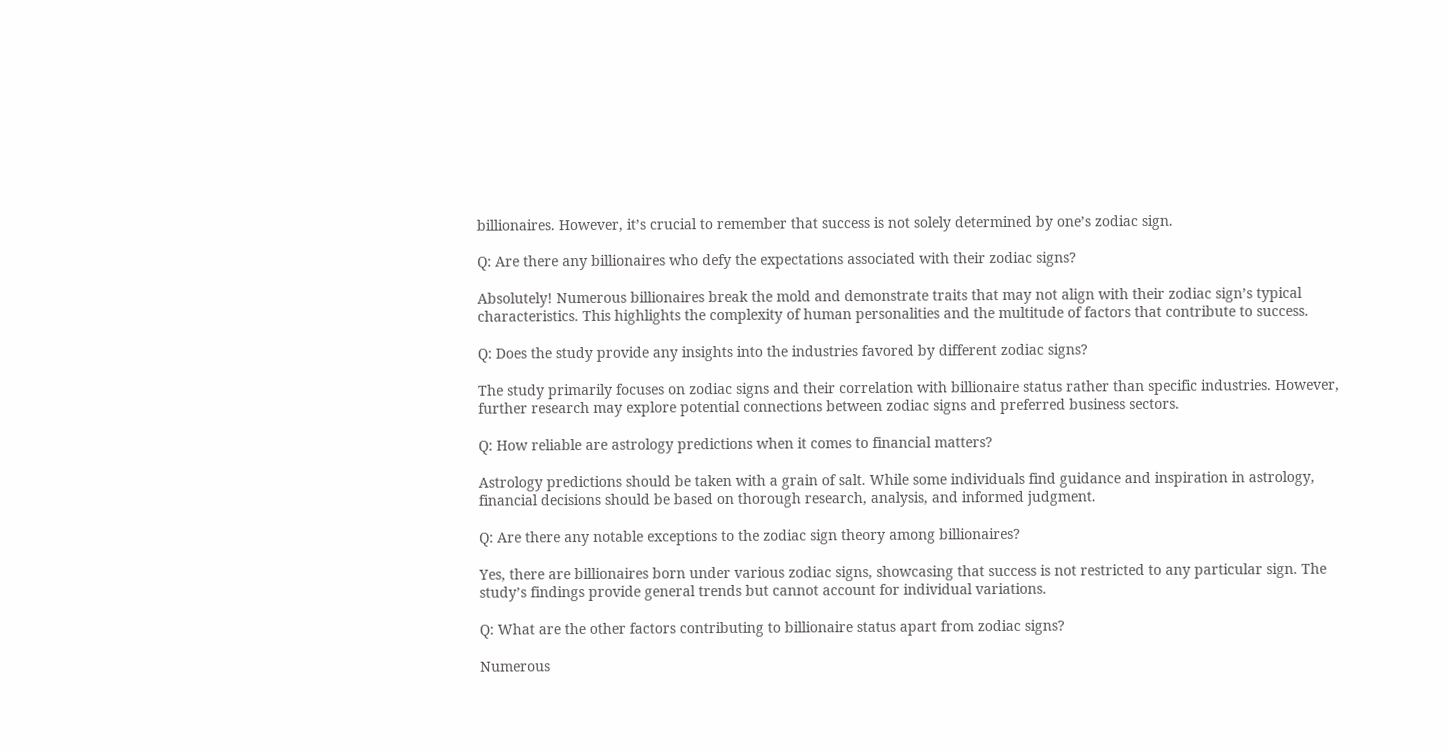billionaires. However, it’s crucial to remember that success is not solely determined by one’s zodiac sign.

Q: Are there any billionaires who defy the expectations associated with their zodiac signs?

Absolutely! Numerous billionaires break the mold and demonstrate traits that may not align with their zodiac sign’s typical characteristics. This highlights the complexity of human personalities and the multitude of factors that contribute to success.

Q: Does the study provide any insights into the industries favored by different zodiac signs?

The study primarily focuses on zodiac signs and their correlation with billionaire status rather than specific industries. However, further research may explore potential connections between zodiac signs and preferred business sectors.

Q: How reliable are astrology predictions when it comes to financial matters?

Astrology predictions should be taken with a grain of salt. While some individuals find guidance and inspiration in astrology, financial decisions should be based on thorough research, analysis, and informed judgment.

Q: Are there any notable exceptions to the zodiac sign theory among billionaires?

Yes, there are billionaires born under various zodiac signs, showcasing that success is not restricted to any particular sign. The study’s findings provide general trends but cannot account for individual variations.

Q: What are the other factors contributing to billionaire status apart from zodiac signs?

Numerous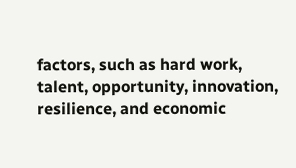factors, such as hard work, talent, opportunity, innovation, resilience, and economic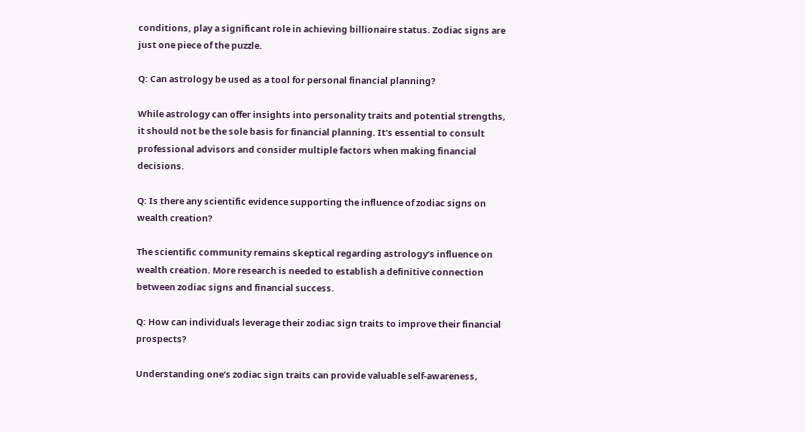conditions, play a significant role in achieving billionaire status. Zodiac signs are just one piece of the puzzle.

Q: Can astrology be used as a tool for personal financial planning?

While astrology can offer insights into personality traits and potential strengths, it should not be the sole basis for financial planning. It’s essential to consult professional advisors and consider multiple factors when making financial decisions.

Q: Is there any scientific evidence supporting the influence of zodiac signs on wealth creation?

The scientific community remains skeptical regarding astrology’s influence on wealth creation. More research is needed to establish a definitive connection between zodiac signs and financial success.

Q: How can individuals leverage their zodiac sign traits to improve their financial prospects?

Understanding one’s zodiac sign traits can provide valuable self-awareness,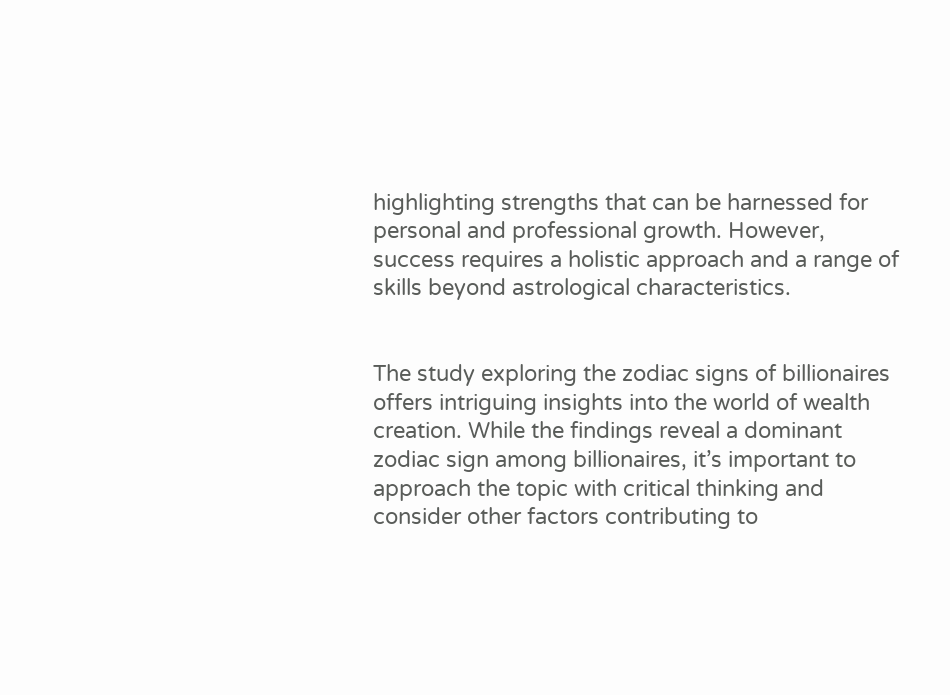highlighting strengths that can be harnessed for personal and professional growth. However, success requires a holistic approach and a range of skills beyond astrological characteristics.


The study exploring the zodiac signs of billionaires offers intriguing insights into the world of wealth creation. While the findings reveal a dominant zodiac sign among billionaires, it’s important to approach the topic with critical thinking and consider other factors contributing to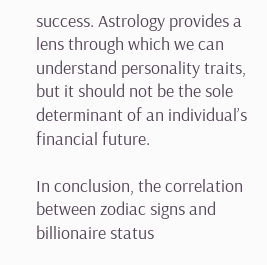success. Astrology provides a lens through which we can understand personality traits, but it should not be the sole determinant of an individual’s financial future.

In conclusion, the correlation between zodiac signs and billionaire status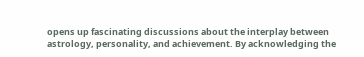opens up fascinating discussions about the interplay between astrology, personality, and achievement. By acknowledging the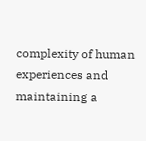complexity of human experiences and maintaining a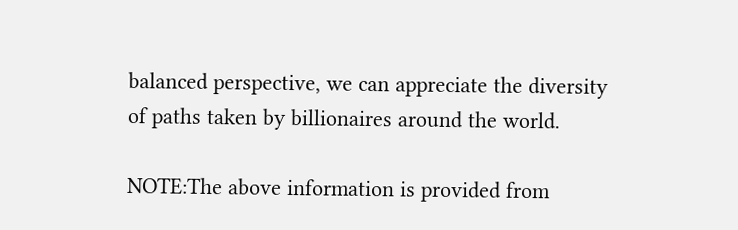balanced perspective, we can appreciate the diversity of paths taken by billionaires around the world.

NOTE:The above information is provided from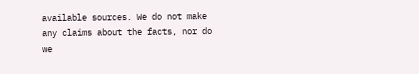available sources. We do not make any claims about the facts, nor do we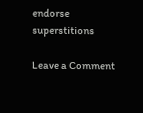endorse superstitions

Leave a Comment